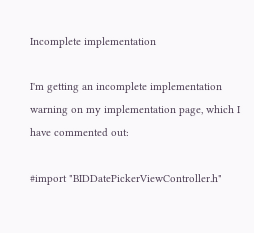Incomplete implementation

I'm getting an incomplete implementation warning on my implementation page, which I have commented out:

#import "BIDDatePickerViewController.h"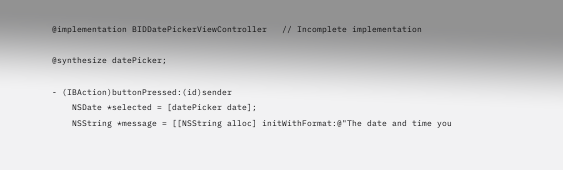@implementation BIDDatePickerViewController   // Incomplete implementation

@synthesize datePicker;

- (IBAction)buttonPressed:(id)sender
    NSDate *selected = [datePicker date];
    NSString *message = [[NSString alloc] initWithFormat:@"The date and time you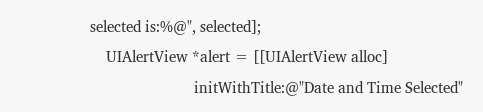selected is:%@", selected];
    UIAlertView *alert = [[UIAlertView alloc]
                          initWithTitle:@"Date and Time Selected"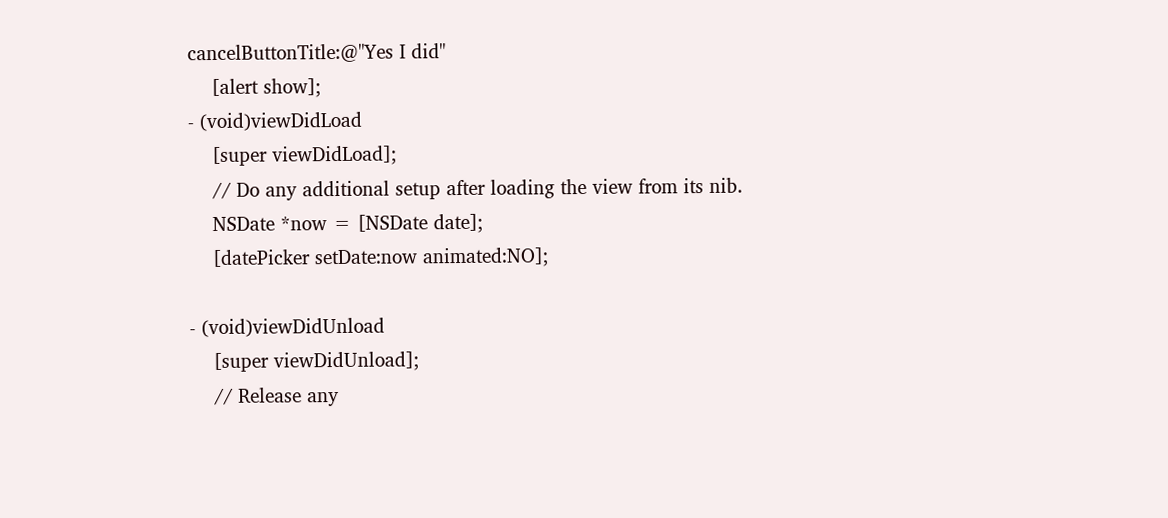cancelButtonTitle:@"Yes I did"
    [alert show];
- (void)viewDidLoad
    [super viewDidLoad];
    // Do any additional setup after loading the view from its nib.
    NSDate *now = [NSDate date];
    [datePicker setDate:now animated:NO];

- (void)viewDidUnload
    [super viewDidUnload];
    // Release any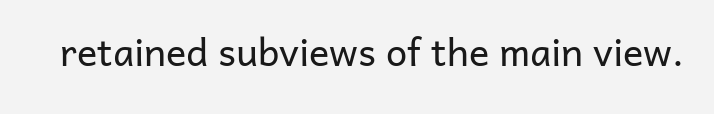retained subviews of the main view.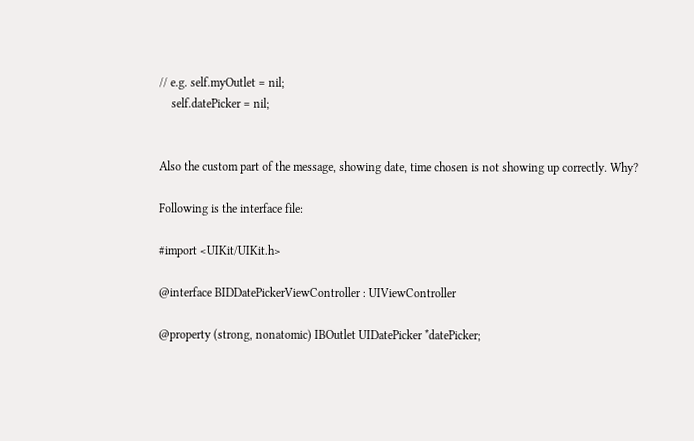// e.g. self.myOutlet = nil;
    self.datePicker = nil;


Also the custom part of the message, showing date, time chosen is not showing up correctly. Why?

Following is the interface file:

#import <UIKit/UIKit.h>

@interface BIDDatePickerViewController : UIViewController

@property (strong, nonatomic) IBOutlet UIDatePicker *datePicker;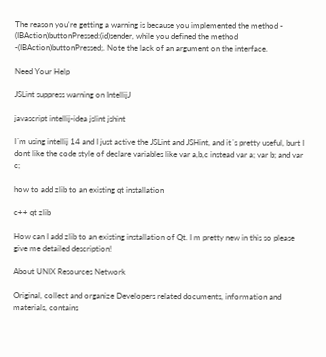The reason you're getting a warning is because you implemented the method - (IBAction)buttonPressed:(id)sender, while you defined the method -(IBAction)buttonPressed;. Note the lack of an argument on the interface.

Need Your Help

JSLint suppress warning on IntellijJ

javascript intellij-idea jslint jshint

I´m using intellij 14 and I just active the JSLint and JSHint, and it´s pretty useful, burt I dont like the code style of declare variables like var a,b,c instead var a; var b; and var c;

how to add zlib to an existing qt installation

c++ qt zlib

How can I add zlib to an existing installation of Qt. I m pretty new in this so please give me detailed description!

About UNIX Resources Network

Original, collect and organize Developers related documents, information and materials, contains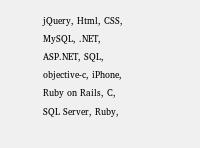jQuery, Html, CSS, MySQL, .NET, ASP.NET, SQL, objective-c, iPhone, Ruby on Rails, C, SQL Server, Ruby,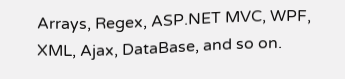Arrays, Regex, ASP.NET MVC, WPF, XML, Ajax, DataBase, and so on.